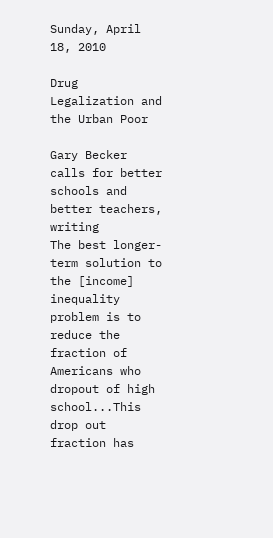Sunday, April 18, 2010

Drug Legalization and the Urban Poor

Gary Becker calls for better schools and better teachers, writing
The best longer-term solution to the [income] inequality problem is to reduce the fraction of Americans who dropout of high school...This drop out fraction has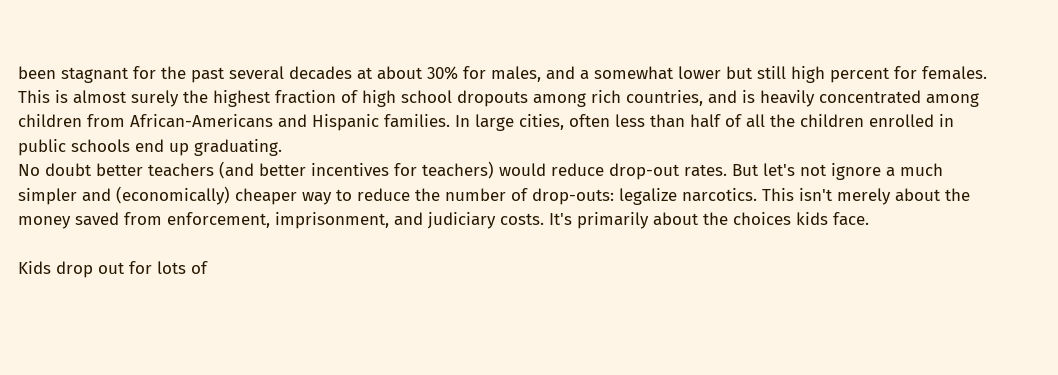been stagnant for the past several decades at about 30% for males, and a somewhat lower but still high percent for females. This is almost surely the highest fraction of high school dropouts among rich countries, and is heavily concentrated among children from African-Americans and Hispanic families. In large cities, often less than half of all the children enrolled in public schools end up graduating.
No doubt better teachers (and better incentives for teachers) would reduce drop-out rates. But let's not ignore a much simpler and (economically) cheaper way to reduce the number of drop-outs: legalize narcotics. This isn't merely about the money saved from enforcement, imprisonment, and judiciary costs. It's primarily about the choices kids face.

Kids drop out for lots of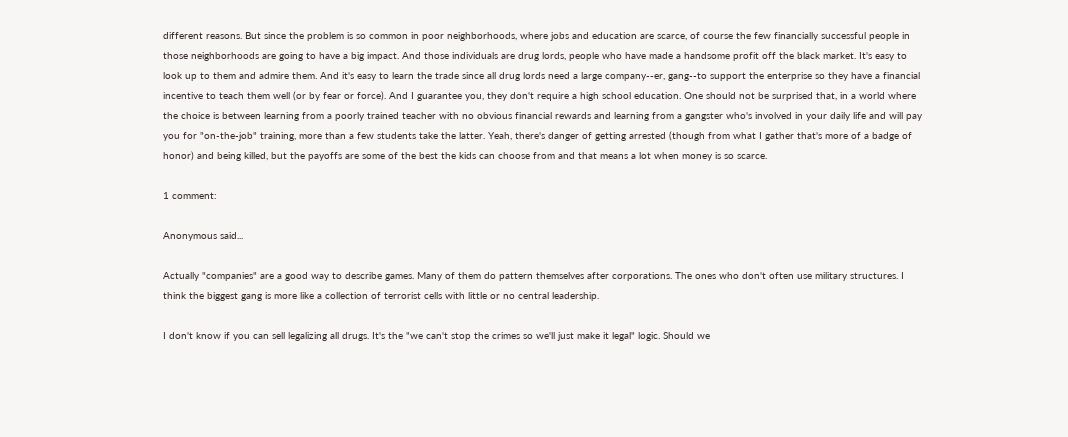different reasons. But since the problem is so common in poor neighborhoods, where jobs and education are scarce, of course the few financially successful people in those neighborhoods are going to have a big impact. And those individuals are drug lords, people who have made a handsome profit off the black market. It's easy to look up to them and admire them. And it's easy to learn the trade since all drug lords need a large company--er, gang--to support the enterprise so they have a financial incentive to teach them well (or by fear or force). And I guarantee you, they don't require a high school education. One should not be surprised that, in a world where the choice is between learning from a poorly trained teacher with no obvious financial rewards and learning from a gangster who's involved in your daily life and will pay you for "on-the-job" training, more than a few students take the latter. Yeah, there's danger of getting arrested (though from what I gather that's more of a badge of honor) and being killed, but the payoffs are some of the best the kids can choose from and that means a lot when money is so scarce.

1 comment:

Anonymous said...

Actually "companies" are a good way to describe games. Many of them do pattern themselves after corporations. The ones who don't often use military structures. I think the biggest gang is more like a collection of terrorist cells with little or no central leadership.

I don't know if you can sell legalizing all drugs. It's the "we can't stop the crimes so we'll just make it legal" logic. Should we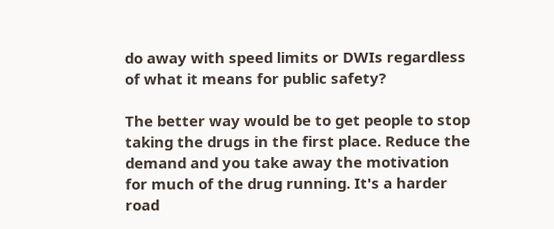do away with speed limits or DWIs regardless of what it means for public safety?

The better way would be to get people to stop taking the drugs in the first place. Reduce the demand and you take away the motivation for much of the drug running. It's a harder road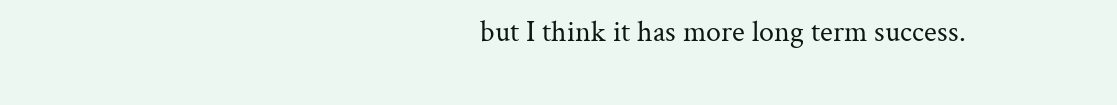but I think it has more long term success.